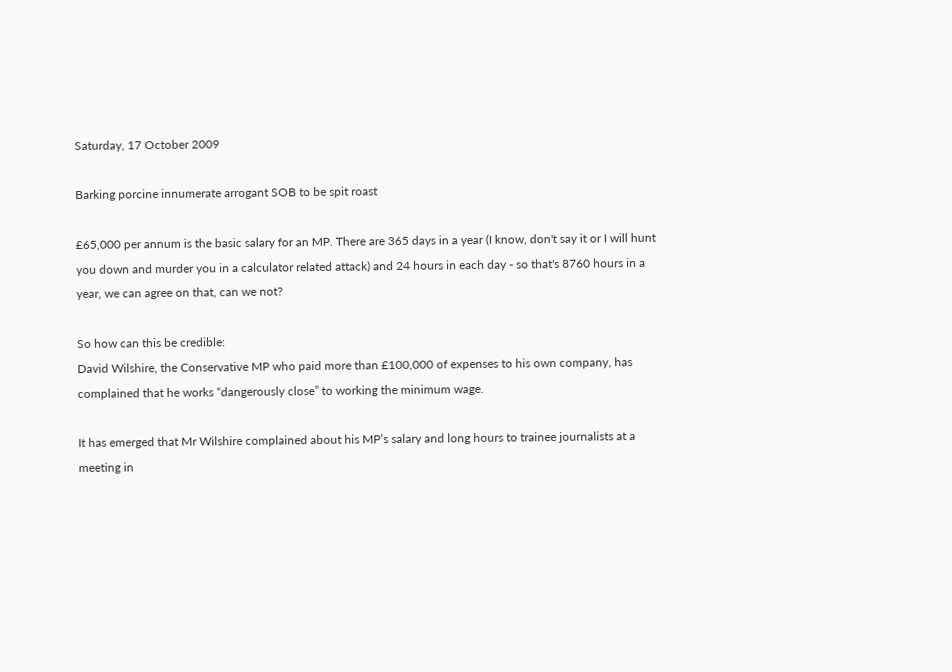Saturday, 17 October 2009

Barking porcine innumerate arrogant SOB to be spit roast

£65,000 per annum is the basic salary for an MP. There are 365 days in a year (I know, don't say it or I will hunt you down and murder you in a calculator related attack) and 24 hours in each day - so that's 8760 hours in a year, we can agree on that, can we not?

So how can this be credible:
David Wilshire, the Conservative MP who paid more than £100,000 of expenses to his own company, has complained that he works “dangerously close” to working the minimum wage.

It has emerged that Mr Wilshire complained about his MP’s salary and long hours to trainee journalists at a meeting in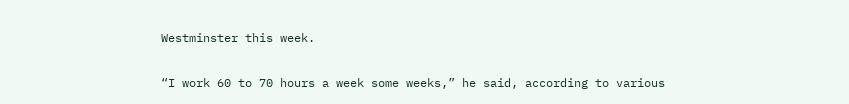Westminster this week.

“I work 60 to 70 hours a week some weeks,” he said, according to various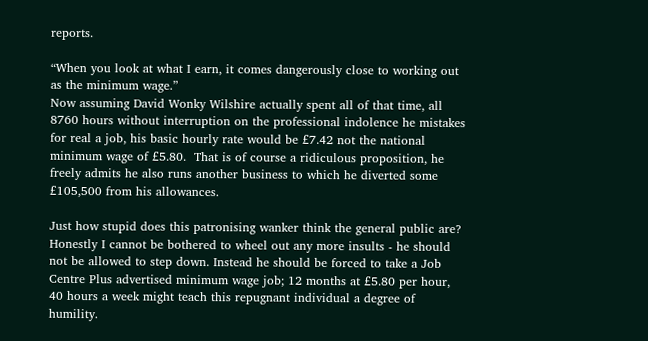reports.

“When you look at what I earn, it comes dangerously close to working out as the minimum wage.”
Now assuming David Wonky Wilshire actually spent all of that time, all 8760 hours without interruption on the professional indolence he mistakes for real a job, his basic hourly rate would be £7.42 not the national minimum wage of £5.80.  That is of course a ridiculous proposition, he freely admits he also runs another business to which he diverted some £105,500 from his allowances.

Just how stupid does this patronising wanker think the general public are?  Honestly I cannot be bothered to wheel out any more insults - he should not be allowed to step down. Instead he should be forced to take a Job Centre Plus advertised minimum wage job; 12 months at £5.80 per hour, 40 hours a week might teach this repugnant individual a degree of humility.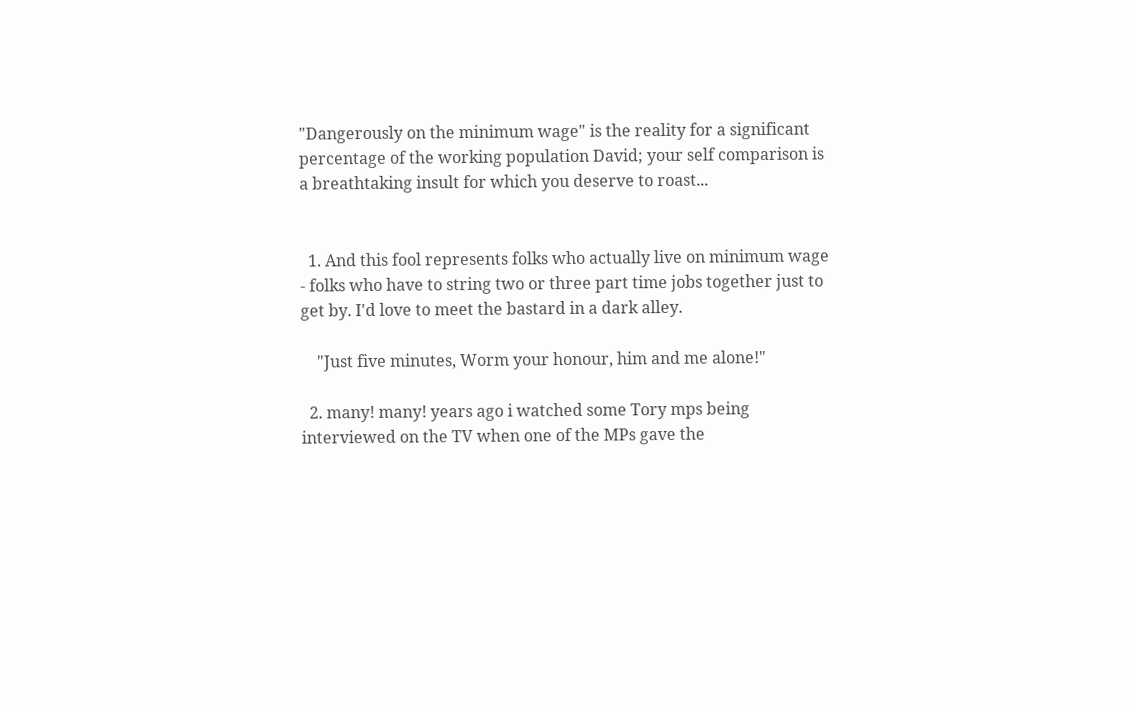"Dangerously on the minimum wage" is the reality for a significant percentage of the working population David; your self comparison is a breathtaking insult for which you deserve to roast...


  1. And this fool represents folks who actually live on minimum wage - folks who have to string two or three part time jobs together just to get by. I'd love to meet the bastard in a dark alley.

    "Just five minutes, Worm your honour, him and me alone!"

  2. many! many! years ago i watched some Tory mps being interviewed on the TV when one of the MPs gave the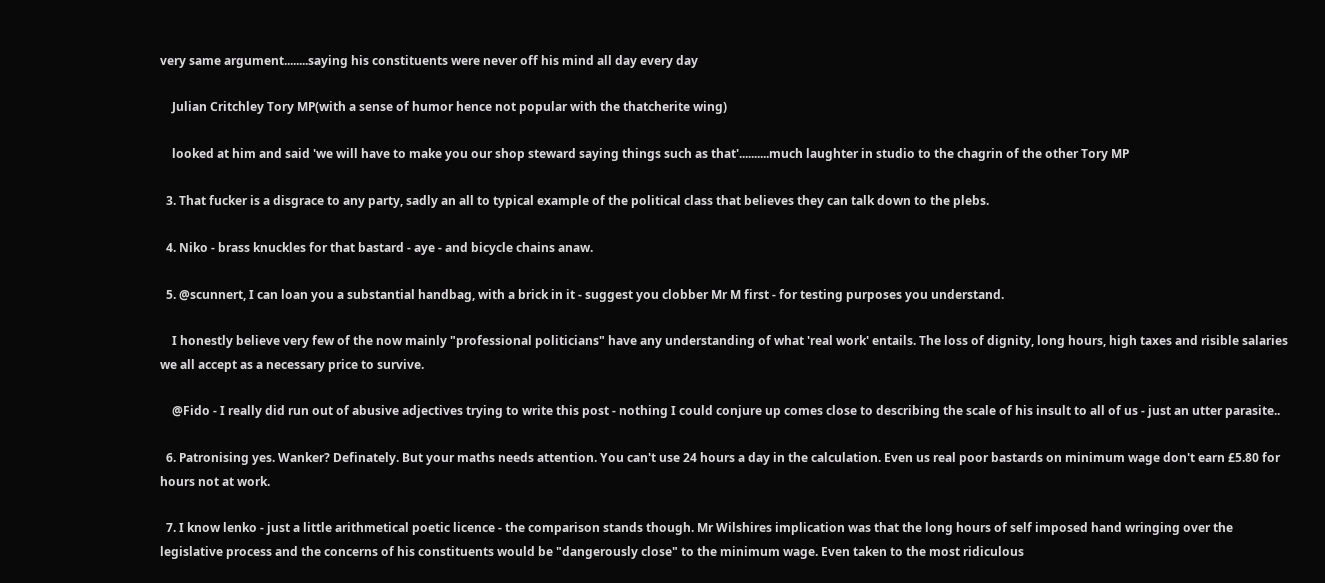very same argument........saying his constituents were never off his mind all day every day

    Julian Critchley Tory MP(with a sense of humor hence not popular with the thatcherite wing)

    looked at him and said 'we will have to make you our shop steward saying things such as that'..........much laughter in studio to the chagrin of the other Tory MP

  3. That fucker is a disgrace to any party, sadly an all to typical example of the political class that believes they can talk down to the plebs.

  4. Niko - brass knuckles for that bastard - aye - and bicycle chains anaw.

  5. @scunnert, I can loan you a substantial handbag, with a brick in it - suggest you clobber Mr M first - for testing purposes you understand.

    I honestly believe very few of the now mainly "professional politicians" have any understanding of what 'real work' entails. The loss of dignity, long hours, high taxes and risible salaries we all accept as a necessary price to survive.

    @Fido - I really did run out of abusive adjectives trying to write this post - nothing I could conjure up comes close to describing the scale of his insult to all of us - just an utter parasite..

  6. Patronising yes. Wanker? Definately. But your maths needs attention. You can't use 24 hours a day in the calculation. Even us real poor bastards on minimum wage don't earn £5.80 for hours not at work.

  7. I know lenko - just a little arithmetical poetic licence - the comparison stands though. Mr Wilshires implication was that the long hours of self imposed hand wringing over the legislative process and the concerns of his constituents would be "dangerously close" to the minimum wage. Even taken to the most ridiculous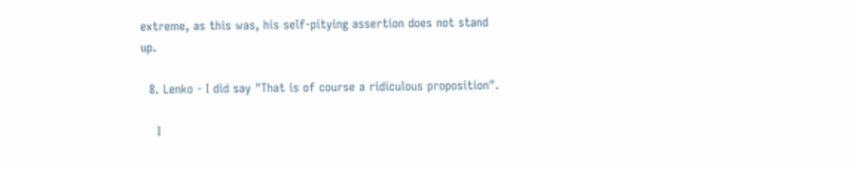extreme, as this was, his self-pitying assertion does not stand up.

  8. Lenko - I did say "That is of course a ridiculous proposition".

    I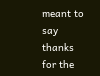meant to say thanks for the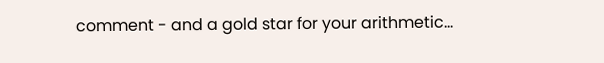comment - and a gold star for your arithmetic...